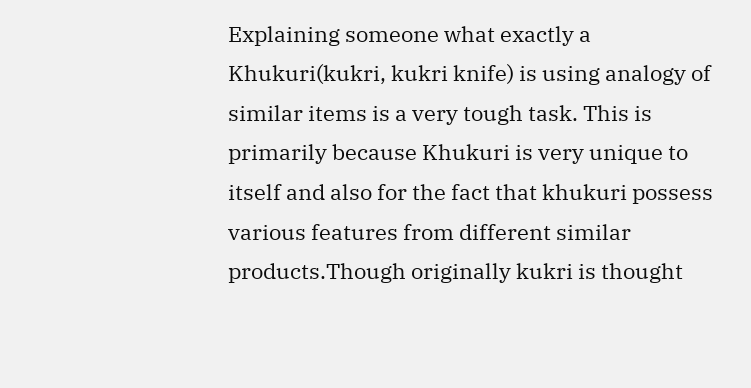Explaining someone what exactly a Khukuri(kukri, kukri knife) is using analogy of similar items is a very tough task. This is primarily because Khukuri is very unique to itself and also for the fact that khukuri possess various features from different similar products.Though originally kukri is thought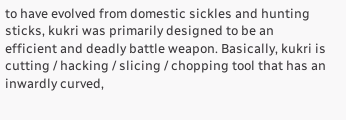to have evolved from domestic sickles and hunting sticks, kukri was primarily designed to be an efficient and deadly battle weapon. Basically, kukri is cutting / hacking / slicing / chopping tool that has an inwardly curved,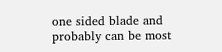one sided blade and probably can be most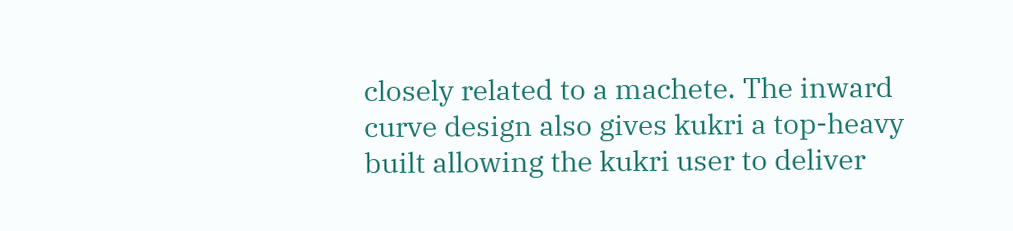closely related to a machete. The inward curve design also gives kukri a top-heavy built allowing the kukri user to deliver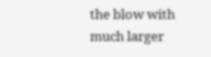the blow with much larger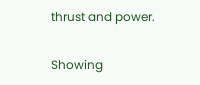thrust and power.

Showing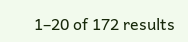1–20 of 172 results